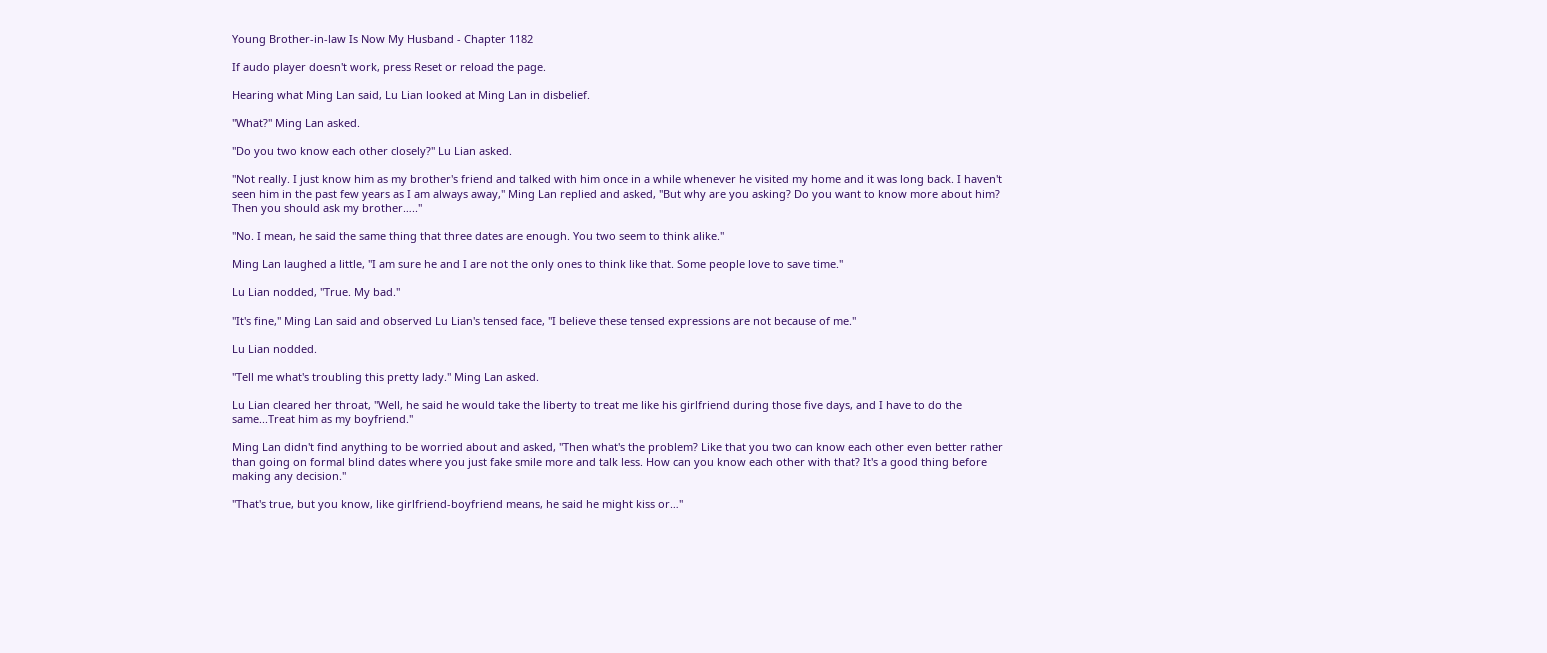Young Brother-in-law Is Now My Husband - Chapter 1182

If audo player doesn't work, press Reset or reload the page.

Hearing what Ming Lan said, Lu Lian looked at Ming Lan in disbelief.

"What?" Ming Lan asked.

"Do you two know each other closely?" Lu Lian asked.

"Not really. I just know him as my brother's friend and talked with him once in a while whenever he visited my home and it was long back. I haven't seen him in the past few years as I am always away," Ming Lan replied and asked, "But why are you asking? Do you want to know more about him? Then you should ask my brother….."

"No. I mean, he said the same thing that three dates are enough. You two seem to think alike."

Ming Lan laughed a little, "I am sure he and I are not the only ones to think like that. Some people love to save time."

Lu Lian nodded, "True. My bad."

"It's fine," Ming Lan said and observed Lu Lian's tensed face, "I believe these tensed expressions are not because of me."

Lu Lian nodded.

"Tell me what's troubling this pretty lady." Ming Lan asked.

Lu Lian cleared her throat, "Well, he said he would take the liberty to treat me like his girlfriend during those five days, and I have to do the same...Treat him as my boyfriend."

Ming Lan didn't find anything to be worried about and asked, "Then what's the problem? Like that you two can know each other even better rather than going on formal blind dates where you just fake smile more and talk less. How can you know each other with that? It's a good thing before making any decision."

"That's true, but you know, like girlfriend-boyfriend means, he said he might kiss or…"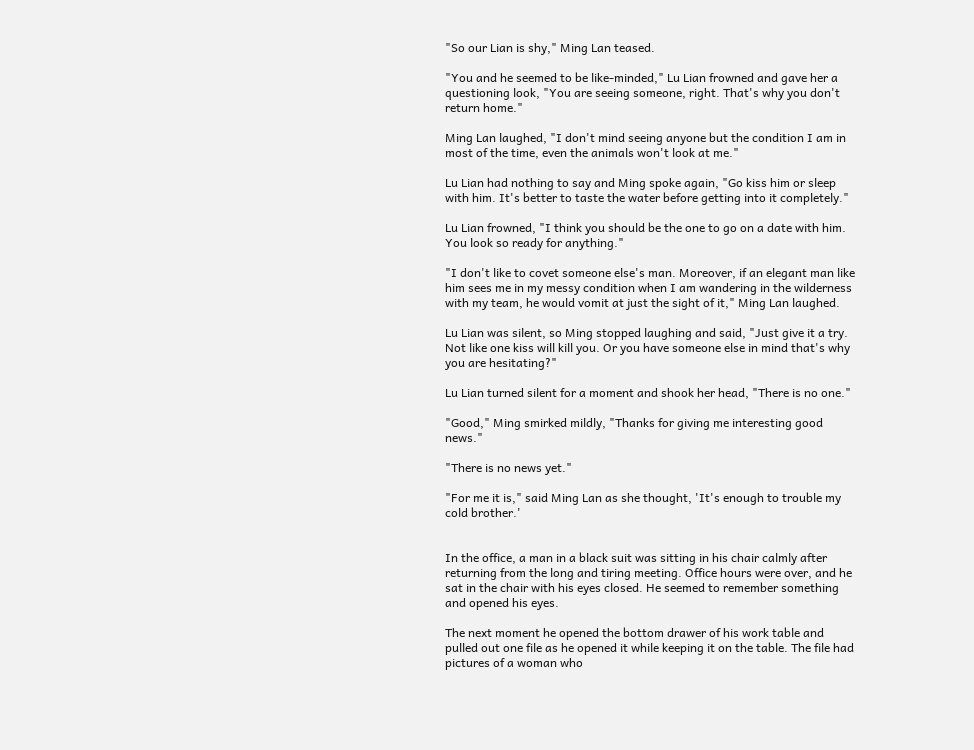"So our Lian is shy," Ming Lan teased.

"You and he seemed to be like-minded," Lu Lian frowned and gave her a questioning look, "You are seeing someone, right. That's why you don't return home."

Ming Lan laughed, "I don't mind seeing anyone but the condition I am in most of the time, even the animals won't look at me."

Lu Lian had nothing to say and Ming spoke again, "Go kiss him or sleep with him. It's better to taste the water before getting into it completely."

Lu Lian frowned, "I think you should be the one to go on a date with him. You look so ready for anything."

"I don't like to covet someone else's man. Moreover, if an elegant man like him sees me in my messy condition when I am wandering in the wilderness with my team, he would vomit at just the sight of it," Ming Lan laughed.

Lu Lian was silent, so Ming stopped laughing and said, "Just give it a try. Not like one kiss will kill you. Or you have someone else in mind that's why you are hesitating?"

Lu Lian turned silent for a moment and shook her head, "There is no one."

"Good," Ming smirked mildly, "Thanks for giving me interesting good news."

"There is no news yet."

"For me it is," said Ming Lan as she thought, 'It's enough to trouble my cold brother.'


In the office, a man in a black suit was sitting in his chair calmly after returning from the long and tiring meeting. Office hours were over, and he sat in the chair with his eyes closed. He seemed to remember something and opened his eyes.

The next moment he opened the bottom drawer of his work table and pulled out one file as he opened it while keeping it on the table. The file had pictures of a woman who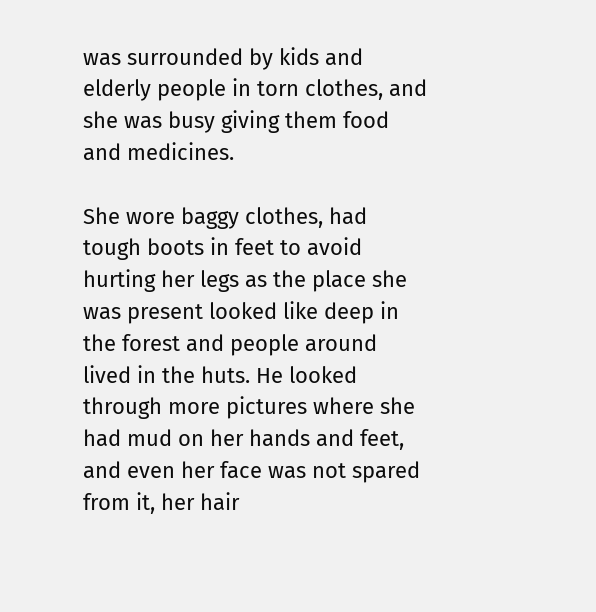was surrounded by kids and elderly people in torn clothes, and she was busy giving them food and medicines.

She wore baggy clothes, had tough boots in feet to avoid hurting her legs as the place she was present looked like deep in the forest and people around lived in the huts. He looked through more pictures where she had mud on her hands and feet, and even her face was not spared from it, her hair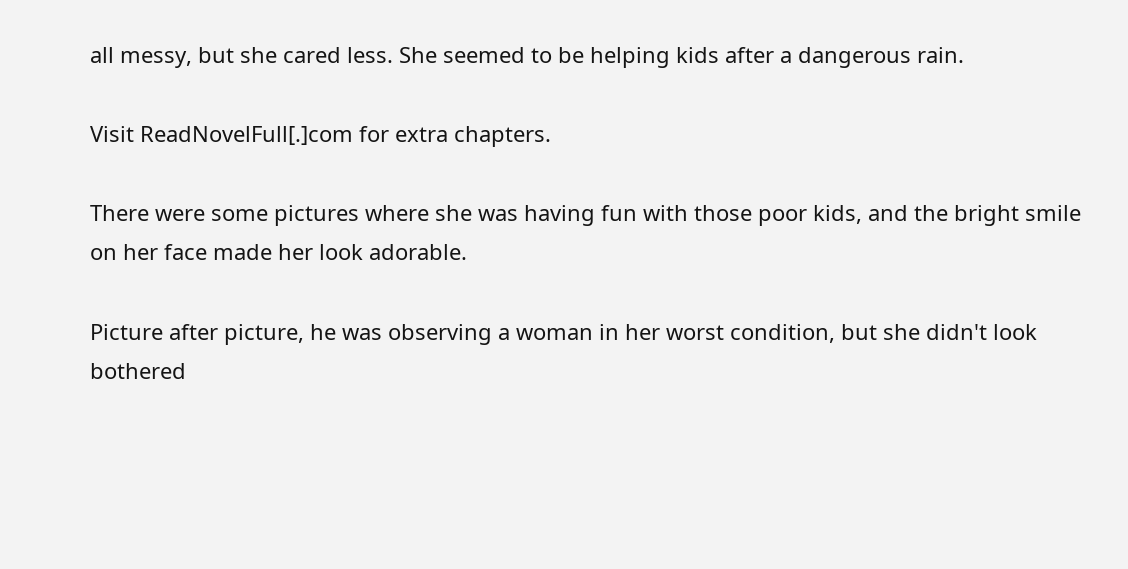all messy, but she cared less. She seemed to be helping kids after a dangerous rain.

Visit ReadNovelFull[.]com for extra chapters.

There were some pictures where she was having fun with those poor kids, and the bright smile on her face made her look adorable.

Picture after picture, he was observing a woman in her worst condition, but she didn't look bothered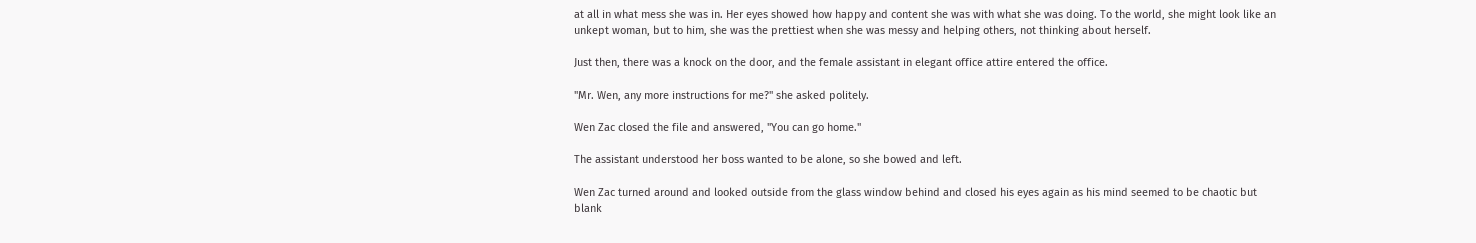at all in what mess she was in. Her eyes showed how happy and content she was with what she was doing. To the world, she might look like an unkept woman, but to him, she was the prettiest when she was messy and helping others, not thinking about herself.

Just then, there was a knock on the door, and the female assistant in elegant office attire entered the office.

"Mr. Wen, any more instructions for me?" she asked politely.

Wen Zac closed the file and answered, "You can go home."

The assistant understood her boss wanted to be alone, so she bowed and left.

Wen Zac turned around and looked outside from the glass window behind and closed his eyes again as his mind seemed to be chaotic but blank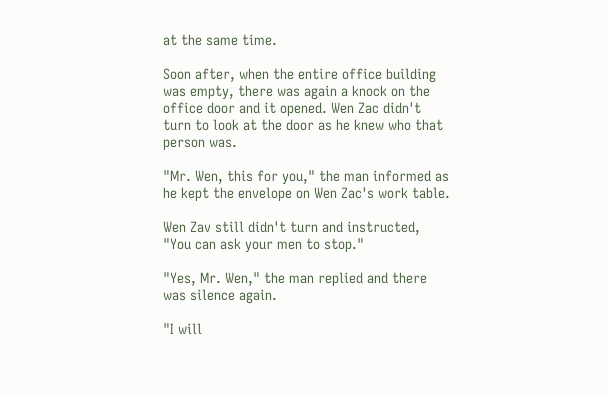at the same time.

Soon after, when the entire office building was empty, there was again a knock on the office door and it opened. Wen Zac didn't turn to look at the door as he knew who that person was.

"Mr. Wen, this for you," the man informed as he kept the envelope on Wen Zac's work table.

Wen Zav still didn't turn and instructed, "You can ask your men to stop."

"Yes, Mr. Wen," the man replied and there was silence again.

"I will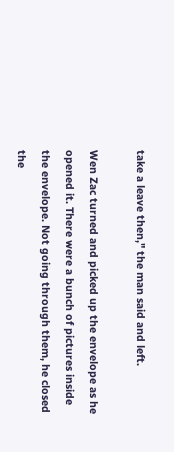take a leave then," the man said and left.

Wen Zac turned and picked up the envelope as he opened it. There were a bunch of pictures inside the envelope. Not going through them, he closed the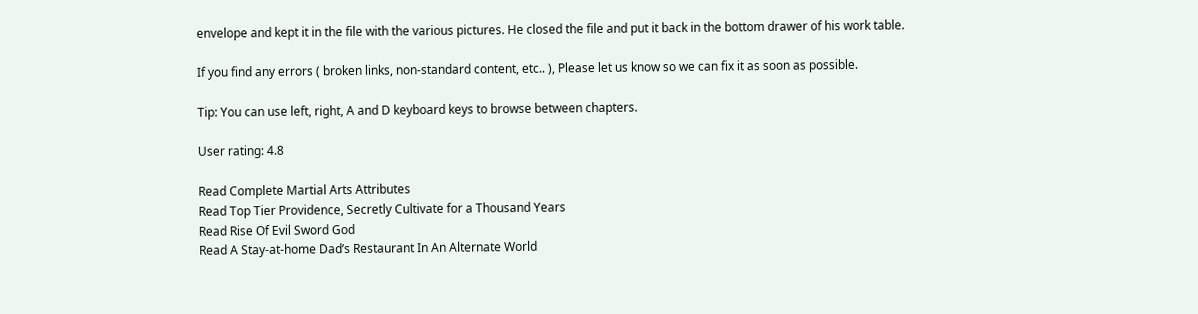envelope and kept it in the file with the various pictures. He closed the file and put it back in the bottom drawer of his work table.

If you find any errors ( broken links, non-standard content, etc.. ), Please let us know so we can fix it as soon as possible.

Tip: You can use left, right, A and D keyboard keys to browse between chapters.

User rating: 4.8

Read Complete Martial Arts Attributes
Read Top Tier Providence, Secretly Cultivate for a Thousand Years
Read Rise Of Evil Sword God
Read A Stay-at-home Dad’s Restaurant In An Alternate World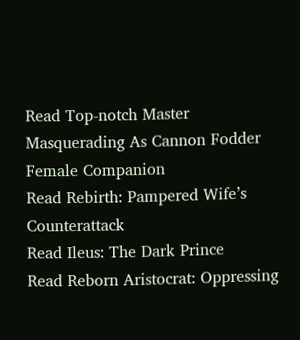Read Top-notch Master Masquerading As Cannon Fodder Female Companion
Read Rebirth: Pampered Wife’s Counterattack
Read Ileus: The Dark Prince
Read Reborn Aristocrat: Oppressing